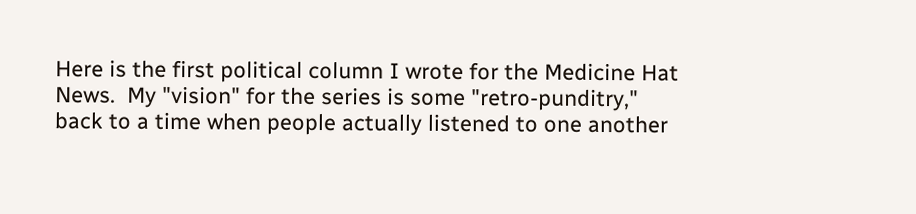Here is the first political column I wrote for the Medicine Hat News.  My "vision" for the series is some "retro-punditry," back to a time when people actually listened to one another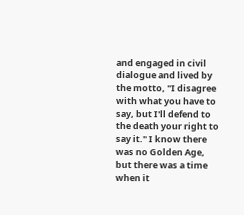and engaged in civil dialogue and lived by the motto, "I disagree with what you have to say, but I'll defend to the death your right to say it." I know there was no Golden Age, but there was a time when it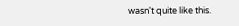wasn't quite like this.